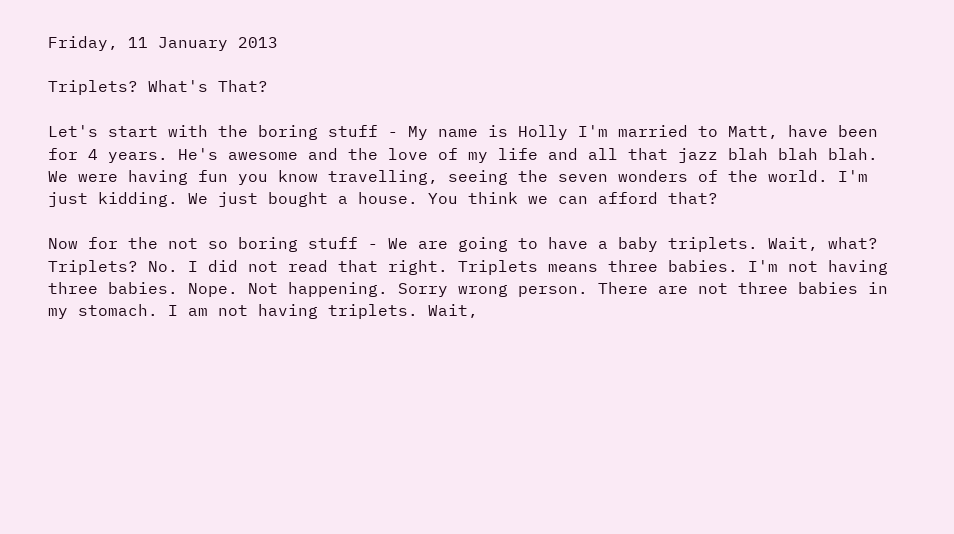Friday, 11 January 2013

Triplets? What's That?

Let's start with the boring stuff - My name is Holly I'm married to Matt, have been for 4 years. He's awesome and the love of my life and all that jazz blah blah blah. We were having fun you know travelling, seeing the seven wonders of the world. I'm just kidding. We just bought a house. You think we can afford that?

Now for the not so boring stuff - We are going to have a baby triplets. Wait, what? Triplets? No. I did not read that right. Triplets means three babies. I'm not having three babies. Nope. Not happening. Sorry wrong person. There are not three babies in my stomach. I am not having triplets. Wait,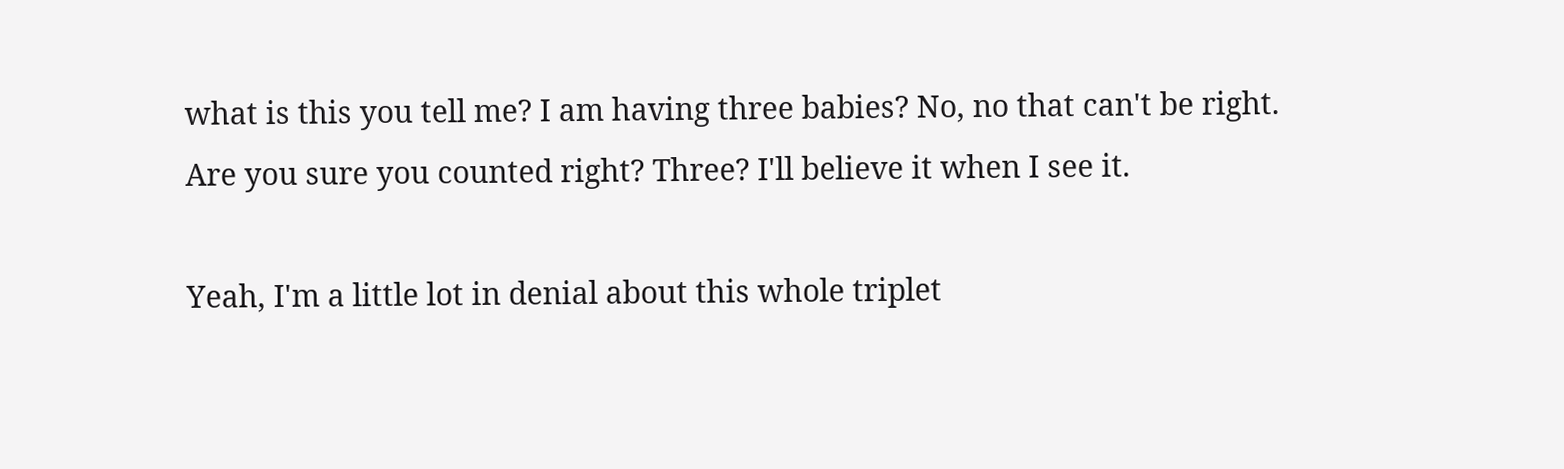what is this you tell me? I am having three babies? No, no that can't be right. Are you sure you counted right? Three? I'll believe it when I see it.

Yeah, I'm a little lot in denial about this whole triplet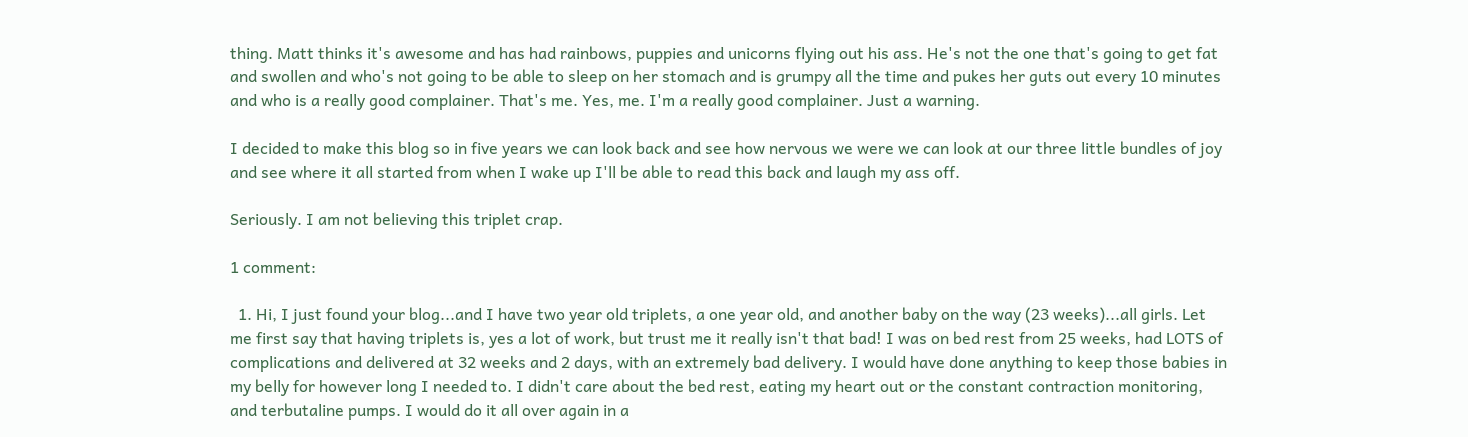thing. Matt thinks it's awesome and has had rainbows, puppies and unicorns flying out his ass. He's not the one that's going to get fat and swollen and who's not going to be able to sleep on her stomach and is grumpy all the time and pukes her guts out every 10 minutes and who is a really good complainer. That's me. Yes, me. I'm a really good complainer. Just a warning.

I decided to make this blog so in five years we can look back and see how nervous we were we can look at our three little bundles of joy and see where it all started from when I wake up I'll be able to read this back and laugh my ass off.

Seriously. I am not believing this triplet crap.

1 comment:

  1. Hi, I just found your blog...and I have two year old triplets, a one year old, and another baby on the way (23 weeks)...all girls. Let me first say that having triplets is, yes a lot of work, but trust me it really isn't that bad! I was on bed rest from 25 weeks, had LOTS of complications and delivered at 32 weeks and 2 days, with an extremely bad delivery. I would have done anything to keep those babies in my belly for however long I needed to. I didn't care about the bed rest, eating my heart out or the constant contraction monitoring, and terbutaline pumps. I would do it all over again in a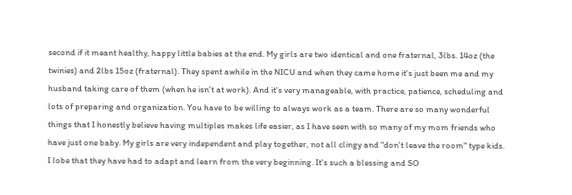second if it meant healthy, happy little babies at the end. My girls are two identical and one fraternal, 3lbs. 14oz (the twinies) and 2lbs 15oz (fraternal). They spent awhile in the NICU and when they came home it's just been me and my husband taking care of them (when he isn't at work). And it's very manageable, with practice, patience, scheduling and lots of preparing and organization. You have to be willing to always work as a team. There are so many wonderful things that I honestly believe having multiples makes life easier, as I have seen with so many of my mom friends who have just one baby. My girls are very independent and play together, not all clingy and "don't leave the room" type kids. I lobe that they have had to adapt and learn from the very beginning. It's such a blessing and SO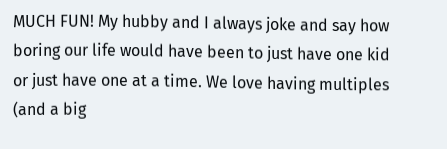MUCH FUN! My hubby and I always joke and say how boring our life would have been to just have one kid or just have one at a time. We love having multiples (and a big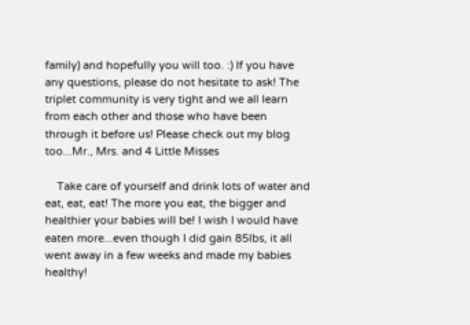family) and hopefully you will too. :) If you have any questions, please do not hesitate to ask! The triplet community is very tight and we all learn from each other and those who have been through it before us! Please check out my blog too...Mr., Mrs. and 4 Little Misses

    Take care of yourself and drink lots of water and eat, eat, eat! The more you eat, the bigger and healthier your babies will be! I wish I would have eaten more...even though I did gain 85lbs, it all went away in a few weeks and made my babies healthy!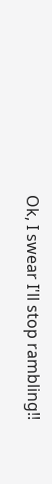Ok, I swear I'll stop rambling!!